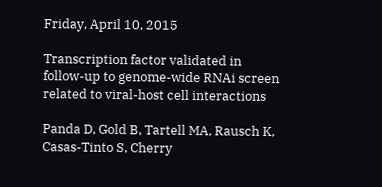Friday, April 10, 2015

Transcription factor validated in follow-up to genome-wide RNAi screen related to viral-host cell interactions

Panda D, Gold B, Tartell MA, Rausch K, Casas-Tinto S, Cherry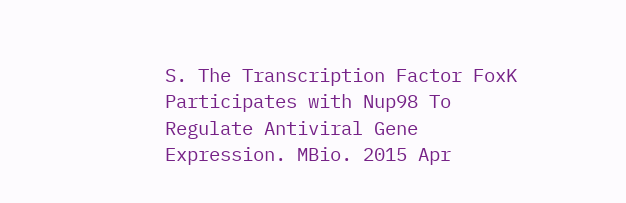S. The Transcription Factor FoxK Participates with Nup98 To Regulate Antiviral Gene Expression. MBio. 2015 Apr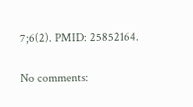7;6(2). PMID: 25852164.

No comments: